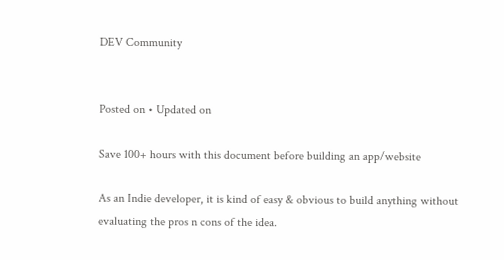DEV Community


Posted on • Updated on

Save 100+ hours with this document before building an app/website

As an Indie developer, it is kind of easy & obvious to build anything without evaluating the pros n cons of the idea.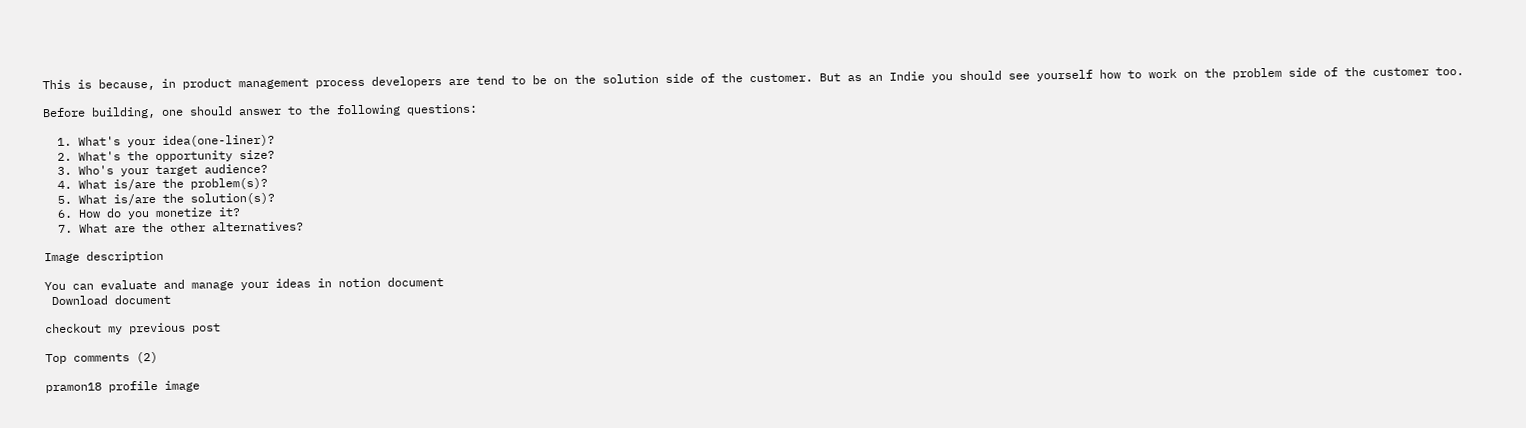This is because, in product management process developers are tend to be on the solution side of the customer. But as an Indie you should see yourself how to work on the problem side of the customer too.

Before building, one should answer to the following questions:

  1. What's your idea(one-liner)?
  2. What's the opportunity size?
  3. Who's your target audience?
  4. What is/are the problem(s)?
  5. What is/are the solution(s)?
  6. How do you monetize it?
  7. What are the other alternatives?

Image description

You can evaluate and manage your ideas in notion document
 Download document

checkout my previous post

Top comments (2)

pramon18 profile image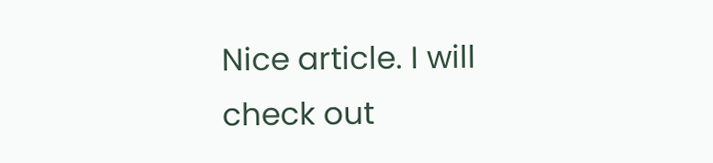Nice article. I will check out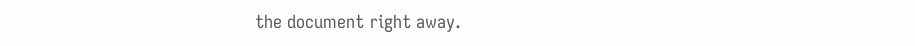the document right away.